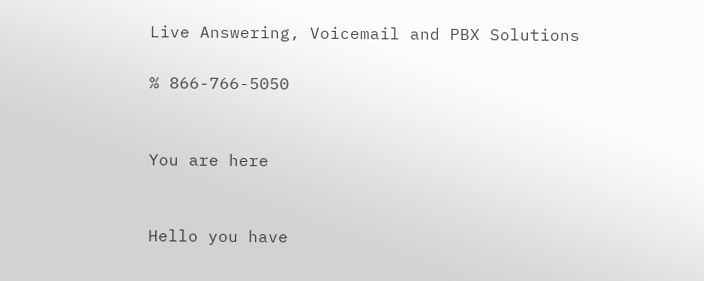Live Answering, Voicemail and PBX Solutions

% 866-766-5050


You are here


Hello you have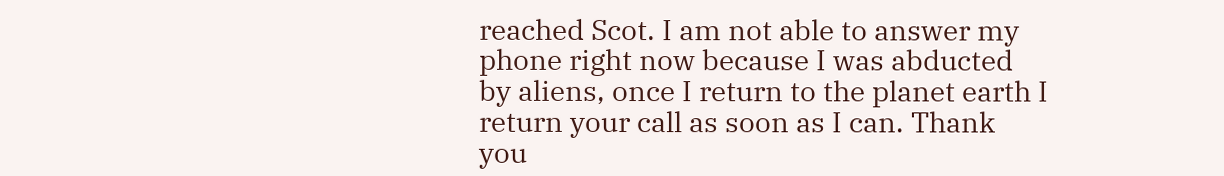reached Scot. I am not able to answer my phone right now because I was abducted by aliens, once I return to the planet earth I return your call as soon as I can. Thank you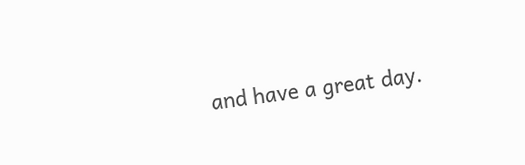and have a great day.